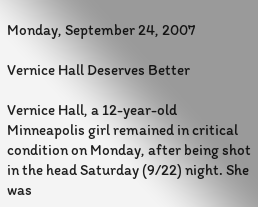Monday, September 24, 2007

Vernice Hall Deserves Better

Vernice Hall, a 12-year-old Minneapolis girl remained in critical condition on Monday, after being shot in the head Saturday (9/22) night. She was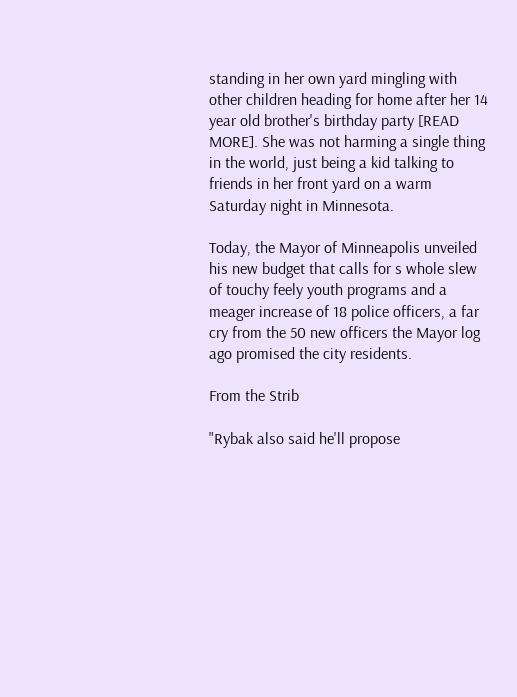standing in her own yard mingling with other children heading for home after her 14 year old brother's birthday party [READ MORE]. She was not harming a single thing in the world, just being a kid talking to friends in her front yard on a warm Saturday night in Minnesota.

Today, the Mayor of Minneapolis unveiled his new budget that calls for s whole slew of touchy feely youth programs and a meager increase of 18 police officers, a far cry from the 50 new officers the Mayor log ago promised the city residents.

From the Strib

"Rybak also said he'll propose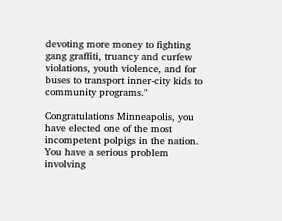devoting more money to fighting gang graffiti, truancy and curfew violations, youth violence, and for buses to transport inner-city kids to community programs."

Congratulations Minneapolis, you have elected one of the most incompetent polpigs in the nation. You have a serious problem involving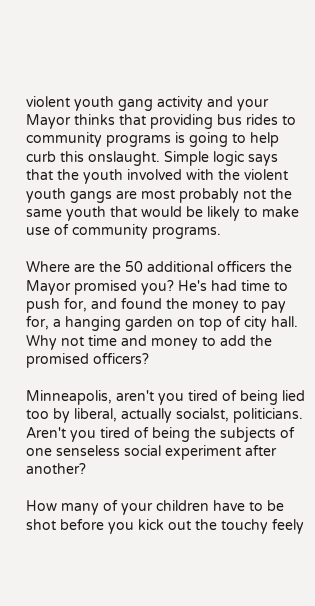violent youth gang activity and your Mayor thinks that providing bus rides to community programs is going to help curb this onslaught. Simple logic says that the youth involved with the violent youth gangs are most probably not the same youth that would be likely to make use of community programs.

Where are the 50 additional officers the Mayor promised you? He's had time to push for, and found the money to pay for, a hanging garden on top of city hall. Why not time and money to add the promised officers?

Minneapolis, aren't you tired of being lied too by liberal, actually socialst, politicians. Aren't you tired of being the subjects of one senseless social experiment after another?

How many of your children have to be shot before you kick out the touchy feely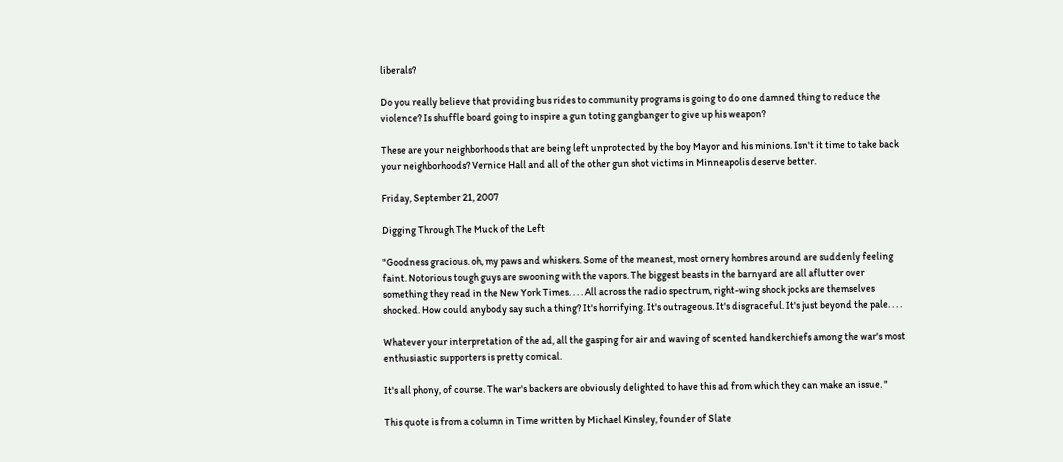liberals?

Do you really believe that providing bus rides to community programs is going to do one damned thing to reduce the violence? Is shuffle board going to inspire a gun toting gangbanger to give up his weapon?

These are your neighborhoods that are being left unprotected by the boy Mayor and his minions. Isn't it time to take back your neighborhoods? Vernice Hall and all of the other gun shot victims in Minneapolis deserve better.

Friday, September 21, 2007

Digging Through The Muck of the Left

"Goodness gracious. oh, my paws and whiskers. Some of the meanest, most ornery hombres around are suddenly feeling faint. Notorious tough guys are swooning with the vapors. The biggest beasts in the barnyard are all aflutter over something they read in the New York Times. . . . All across the radio spectrum, right-wing shock jocks are themselves shocked. How could anybody say such a thing? It's horrifying. It's outrageous. It's disgraceful. It's just beyond the pale. . . .

Whatever your interpretation of the ad, all the gasping for air and waving of scented handkerchiefs among the war's most enthusiastic supporters is pretty comical.

It's all phony, of course. The war's backers are obviously delighted to have this ad from which they can make an issue. "

This quote is from a column in Time written by Michael Kinsley, founder of Slate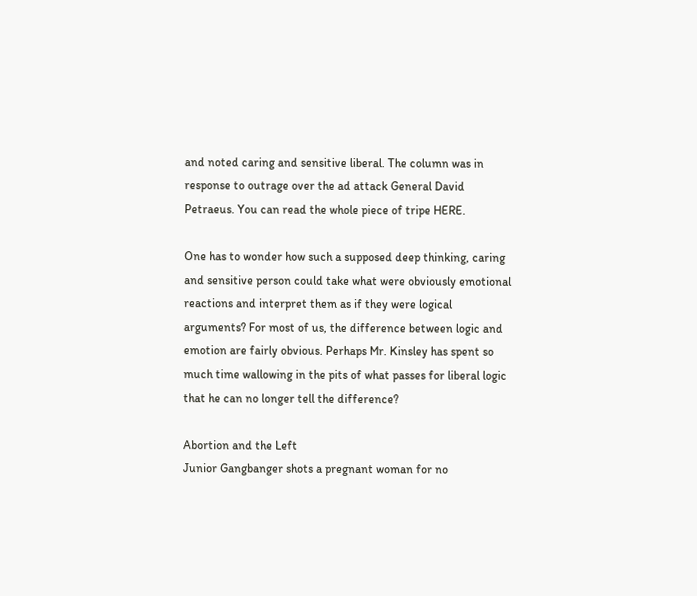and noted caring and sensitive liberal. The column was in response to outrage over the ad attack General David Petraeus. You can read the whole piece of tripe HERE.

One has to wonder how such a supposed deep thinking, caring and sensitive person could take what were obviously emotional reactions and interpret them as if they were logical arguments? For most of us, the difference between logic and emotion are fairly obvious. Perhaps Mr. Kinsley has spent so much time wallowing in the pits of what passes for liberal logic that he can no longer tell the difference?

Abortion and the Left
Junior Gangbanger shots a pregnant woman for no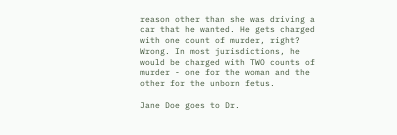reason other than she was driving a car that he wanted. He gets charged with one count of murder, right? Wrong. In most jurisdictions, he would be charged with TWO counts of murder - one for the woman and the other for the unborn fetus.

Jane Doe goes to Dr.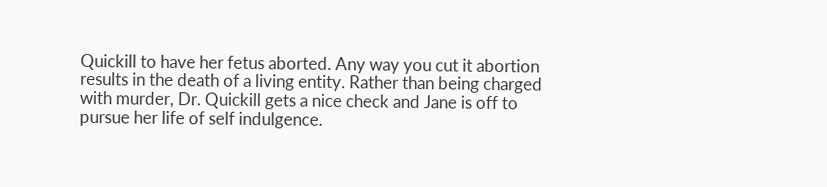Quickill to have her fetus aborted. Any way you cut it abortion results in the death of a living entity. Rather than being charged with murder, Dr. Quickill gets a nice check and Jane is off to pursue her life of self indulgence.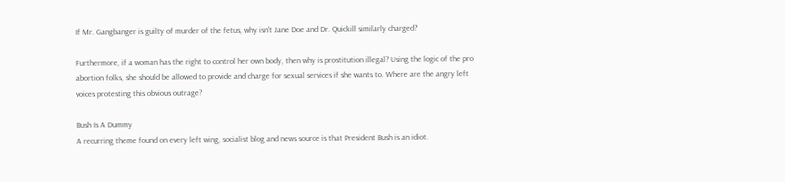If Mr. Gangbanger is guilty of murder of the fetus, why isn't Jane Doe and Dr. Quickill similarly charged?

Furthermore, if a woman has the right to control her own body, then why is prostitution illegal? Using the logic of the pro abortion folks, she should be allowed to provide and charge for sexual services if she wants to. Where are the angry left voices protesting this obvious outrage?

Bush Is A Dummy
A recurring theme found on every left wing, socialist blog and news source is that President Bush is an idiot.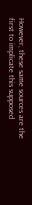However, these same sources are the first to implicate this supposed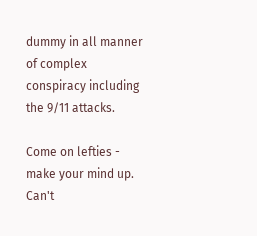dummy in all manner of complex conspiracy including the 9/11 attacks.

Come on lefties - make your mind up. Can't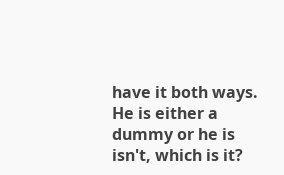have it both ways. He is either a dummy or he is isn't, which is it?